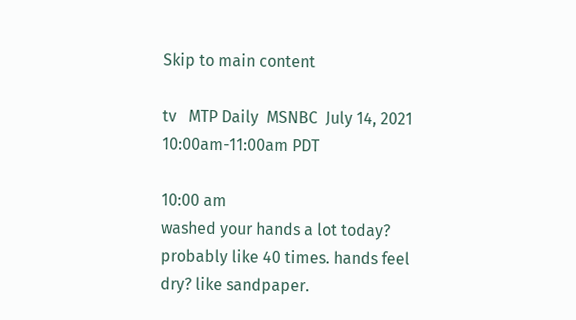Skip to main content

tv   MTP Daily  MSNBC  July 14, 2021 10:00am-11:00am PDT

10:00 am
washed your hands a lot today? probably like 40 times. hands feel dry? like sandpaper.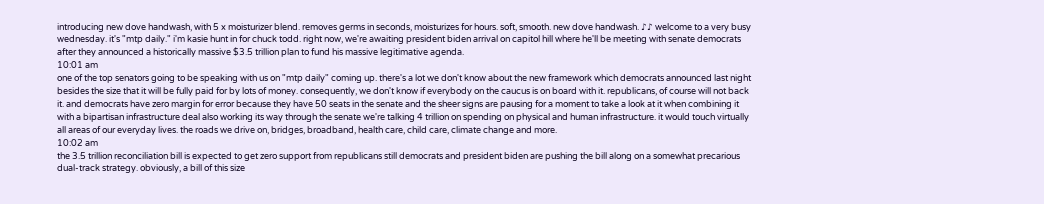introducing new dove handwash, with 5 x moisturizer blend. removes germs in seconds, moisturizes for hours. soft, smooth. new dove handwash. ♪♪ welcome to a very busy wednesday. it's "mtp daily." i'm kasie hunt in for chuck todd. right now, we're awaiting president biden arrival on capitol hill where he'll be meeting with senate democrats after they announced a historically massive $3.5 trillion plan to fund his massive legitimative agenda.
10:01 am
one of the top senators going to be speaking with us on "mtp daily" coming up. there's a lot we don't know about the new framework which democrats announced last night besides the size that it will be fully paid for by lots of money. consequently, we don't know if everybody on the caucus is on board with it. republicans, of course will not back it. and democrats have zero margin for error because they have 50 seats in the senate and the sheer signs are pausing for a moment to take a look at it when combining it with a bipartisan infrastructure deal also working its way through the senate we're talking 4 trillion on spending on physical and human infrastructure. it would touch virtually all areas of our everyday lives. the roads we drive on, bridges, broadband, health care, child care, climate change and more.
10:02 am
the 3.5 trillion reconciliation bill is expected to get zero support from republicans still democrats and president biden are pushing the bill along on a somewhat precarious dual-track strategy. obviously, a bill of this size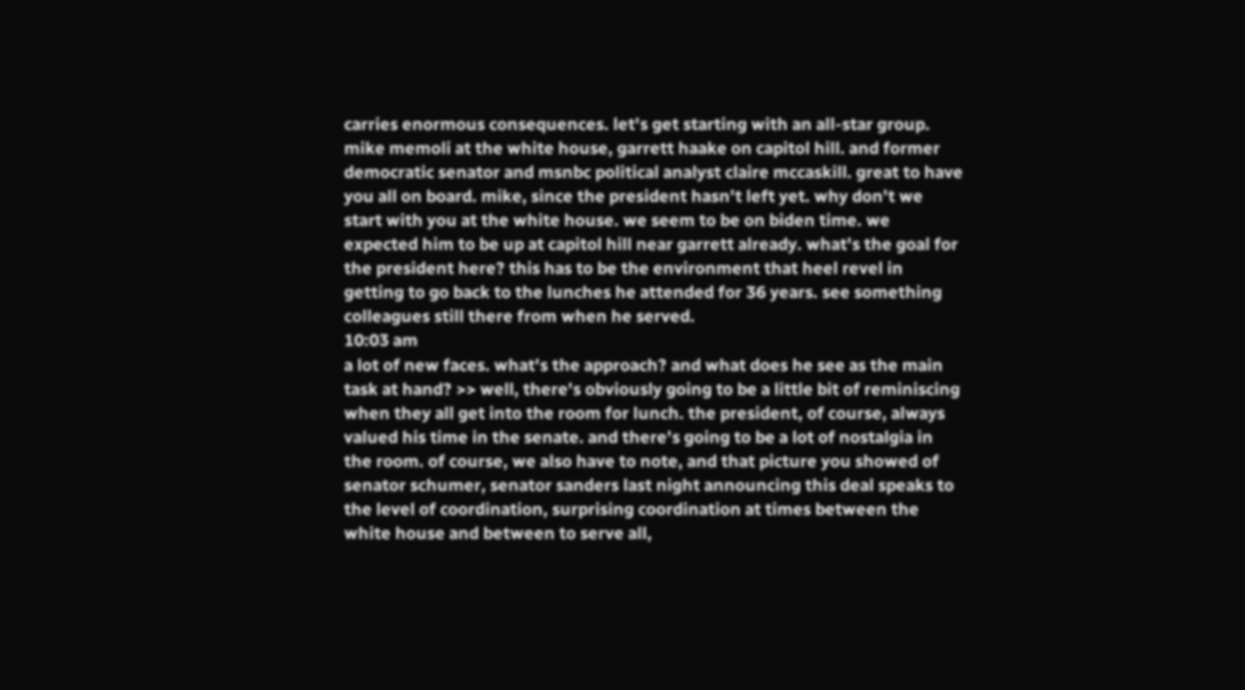carries enormous consequences. let's get starting with an all-star group. mike memoli at the white house, garrett haake on capitol hill. and former democratic senator and msnbc political analyst claire mccaskill. great to have you all on board. mike, since the president hasn't left yet. why don't we start with you at the white house. we seem to be on biden time. we expected him to be up at capitol hill near garrett already. what's the goal for the president here? this has to be the environment that heel revel in getting to go back to the lunches he attended for 36 years. see something colleagues still there from when he served.
10:03 am
a lot of new faces. what's the approach? and what does he see as the main task at hand? >> well, there's obviously going to be a little bit of reminiscing when they all get into the room for lunch. the president, of course, always valued his time in the senate. and there's going to be a lot of nostalgia in the room. of course, we also have to note, and that picture you showed of senator schumer, senator sanders last night announcing this deal speaks to the level of coordination, surprising coordination at times between the white house and between to serve all,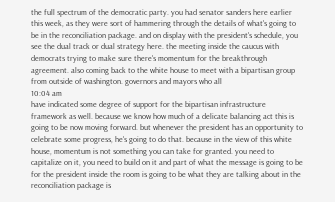the full spectrum of the democratic party. you had senator sanders here earlier this week, as they were sort of hammering through the details of what's going to be in the reconciliation package. and on display with the president's schedule, you see the dual track or dual strategy here. the meeting inside the caucus with democrats trying to make sure there's momentum for the breakthrough agreement. also coming back to the white house to meet with a bipartisan group from outside of washington. governors and mayors who all
10:04 am
have indicated some degree of support for the bipartisan infrastructure framework as well. because we know how much of a delicate balancing act this is going to be now moving forward. but whenever the president has an opportunity to celebrate some progress, he's going to do that. because in the view of this white house, momentum is not something you can take for granted. you need to capitalize on it, you need to build on it and part of what the message is going to be for the president inside the room is going to be what they are talking about in the reconciliation package is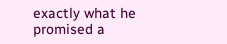exactly what he promised a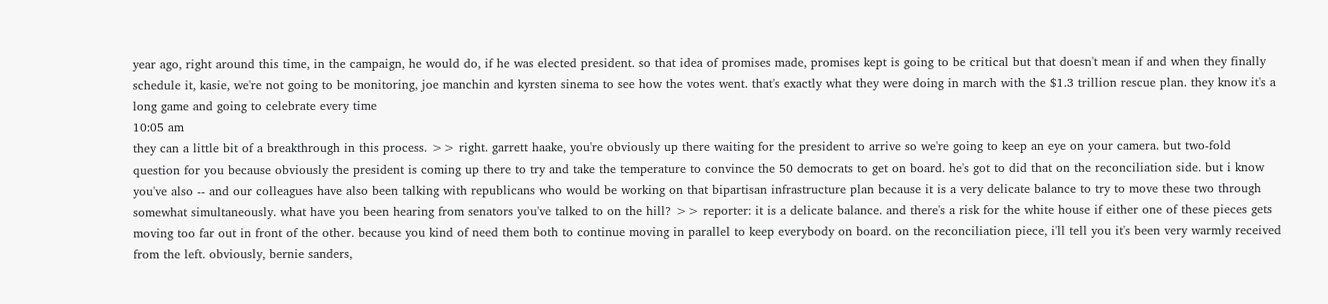year ago, right around this time, in the campaign, he would do, if he was elected president. so that idea of promises made, promises kept is going to be critical but that doesn't mean if and when they finally schedule it, kasie, we're not going to be monitoring, joe manchin and kyrsten sinema to see how the votes went. that's exactly what they were doing in march with the $1.3 trillion rescue plan. they know it's a long game and going to celebrate every time
10:05 am
they can a little bit of a breakthrough in this process. >> right. garrett haake, you're obviously up there waiting for the president to arrive so we're going to keep an eye on your camera. but two-fold question for you because obviously the president is coming up there to try and take the temperature to convince the 50 democrats to get on board. he's got to did that on the reconciliation side. but i know you've also -- and our colleagues have also been talking with republicans who would be working on that bipartisan infrastructure plan because it is a very delicate balance to try to move these two through somewhat simultaneously. what have you been hearing from senators you've talked to on the hill? >> reporter: it is a delicate balance. and there's a risk for the white house if either one of these pieces gets moving too far out in front of the other. because you kind of need them both to continue moving in parallel to keep everybody on board. on the reconciliation piece, i'll tell you it's been very warmly received from the left. obviously, bernie sanders,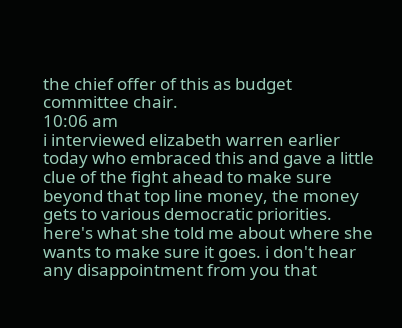the chief offer of this as budget committee chair.
10:06 am
i interviewed elizabeth warren earlier today who embraced this and gave a little clue of the fight ahead to make sure beyond that top line money, the money gets to various democratic priorities. here's what she told me about where she wants to make sure it goes. i don't hear any disappointment from you that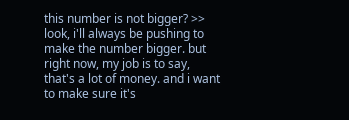this number is not bigger? >> look, i'll always be pushing to make the number bigger. but right now, my job is to say, that's a lot of money. and i want to make sure it's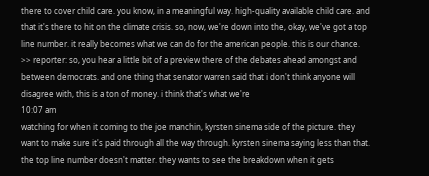there to cover child care. you know, in a meaningful way. high-quality available child care. and that it's there to hit on the climate crisis. so, now, we're down into the, okay, we've got a top line number. it really becomes what we can do for the american people. this is our chance. >> reporter: so, you hear a little bit of a preview there of the debates ahead amongst and between democrats. and one thing that senator warren said that i don't think anyone will disagree with, this is a ton of money. i think that's what we're
10:07 am
watching for when it coming to the joe manchin, kyrsten sinema side of the picture. they want to make sure it's paid through all the way through. kyrsten sinema saying less than that. the top line number doesn't matter. they wants to see the breakdown when it gets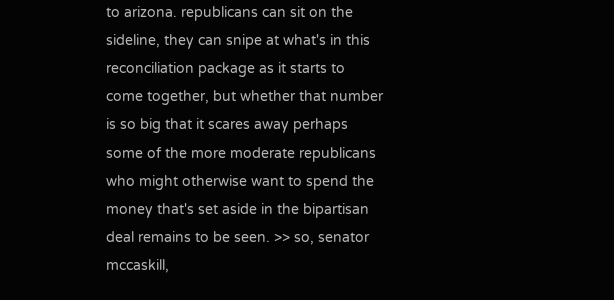to arizona. republicans can sit on the sideline, they can snipe at what's in this reconciliation package as it starts to come together, but whether that number is so big that it scares away perhaps some of the more moderate republicans who might otherwise want to spend the money that's set aside in the bipartisan deal remains to be seen. >> so, senator mccaskill,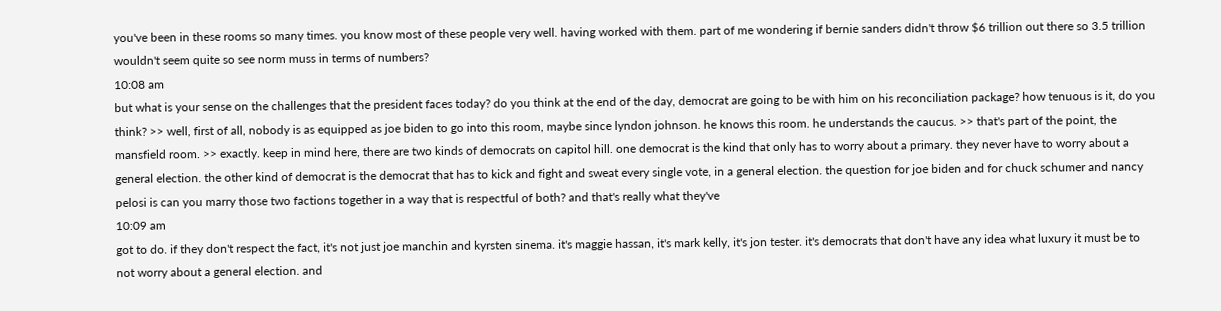you've been in these rooms so many times. you know most of these people very well. having worked with them. part of me wondering if bernie sanders didn't throw $6 trillion out there so 3.5 trillion wouldn't seem quite so see norm muss in terms of numbers?
10:08 am
but what is your sense on the challenges that the president faces today? do you think at the end of the day, democrat are going to be with him on his reconciliation package? how tenuous is it, do you think? >> well, first of all, nobody is as equipped as joe biden to go into this room, maybe since lyndon johnson. he knows this room. he understands the caucus. >> that's part of the point, the mansfield room. >> exactly. keep in mind here, there are two kinds of democrats on capitol hill. one democrat is the kind that only has to worry about a primary. they never have to worry about a general election. the other kind of democrat is the democrat that has to kick and fight and sweat every single vote, in a general election. the question for joe biden and for chuck schumer and nancy pelosi is can you marry those two factions together in a way that is respectful of both? and that's really what they've
10:09 am
got to do. if they don't respect the fact, it's not just joe manchin and kyrsten sinema. it's maggie hassan, it's mark kelly, it's jon tester. it's democrats that don't have any idea what luxury it must be to not worry about a general election. and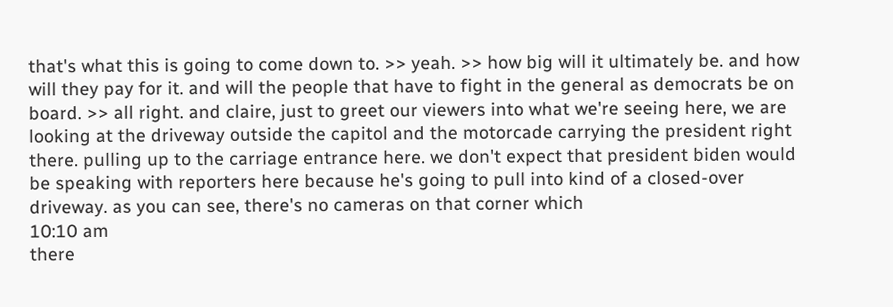that's what this is going to come down to. >> yeah. >> how big will it ultimately be. and how will they pay for it. and will the people that have to fight in the general as democrats be on board. >> all right. and claire, just to greet our viewers into what we're seeing here, we are looking at the driveway outside the capitol and the motorcade carrying the president right there. pulling up to the carriage entrance here. we don't expect that president biden would be speaking with reporters here because he's going to pull into kind of a closed-over driveway. as you can see, there's no cameras on that corner which
10:10 am
there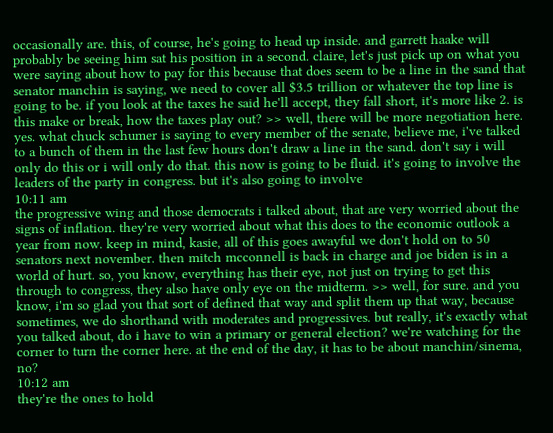occasionally are. this, of course, he's going to head up inside. and garrett haake will probably be seeing him sat his position in a second. claire, let's just pick up on what you were saying about how to pay for this because that does seem to be a line in the sand that senator manchin is saying, we need to cover all $3.5 trillion or whatever the top line is going to be. if you look at the taxes he said he'll accept, they fall short, it's more like 2. is this make or break, how the taxes play out? >> well, there will be more negotiation here. yes. what chuck schumer is saying to every member of the senate, believe me, i've talked to a bunch of them in the last few hours don't draw a line in the sand. don't say i will only do this or i will only do that. this now is going to be fluid. it's going to involve the leaders of the party in congress. but it's also going to involve
10:11 am
the progressive wing and those democrats i talked about, that are very worried about the signs of inflation. they're very worried about what this does to the economic outlook a year from now. keep in mind, kasie, all of this goes awayful we don't hold on to 50 senators next november. then mitch mcconnell is back in charge and joe biden is in a world of hurt. so, you know, everything has their eye, not just on trying to get this through to congress, they also have only eye on the midterm. >> well, for sure. and you know, i'm so glad you that sort of defined that way and split them up that way, because sometimes, we do shorthand with moderates and progressives. but really, it's exactly what you talked about, do i have to win a primary or general election? we're watching for the corner to turn the corner here. at the end of the day, it has to be about manchin/sinema, no?
10:12 am
they're the ones to hold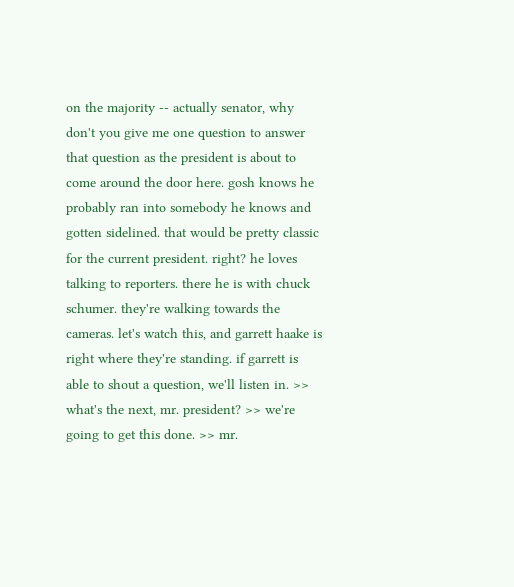on the majority -- actually senator, why don't you give me one question to answer that question as the president is about to come around the door here. gosh knows he probably ran into somebody he knows and gotten sidelined. that would be pretty classic for the current president. right? he loves talking to reporters. there he is with chuck schumer. they're walking towards the cameras. let's watch this, and garrett haake is right where they're standing. if garrett is able to shout a question, we'll listen in. >> what's the next, mr. president? >> we're going to get this done. >> mr.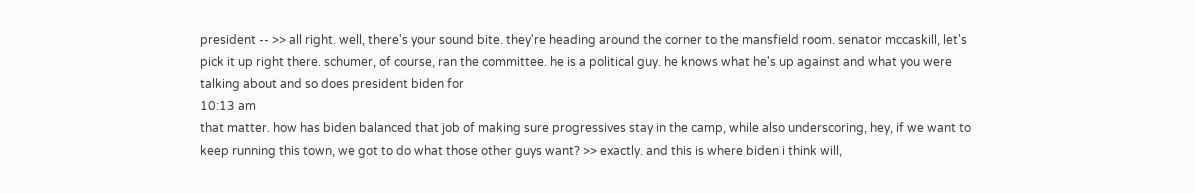president -- >> all right. well, there's your sound bite. they're heading around the corner to the mansfield room. senator mccaskill, let's pick it up right there. schumer, of course, ran the committee. he is a political guy. he knows what he's up against and what you were talking about and so does president biden for
10:13 am
that matter. how has biden balanced that job of making sure progressives stay in the camp, while also underscoring, hey, if we want to keep running this town, we got to do what those other guys want? >> exactly. and this is where biden i think will,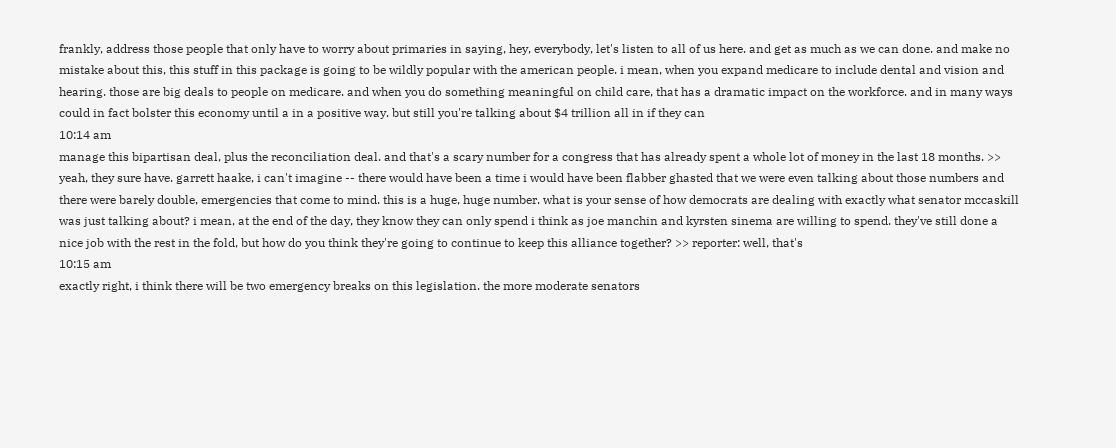frankly, address those people that only have to worry about primaries in saying, hey, everybody, let's listen to all of us here. and get as much as we can done. and make no mistake about this, this stuff in this package is going to be wildly popular with the american people. i mean, when you expand medicare to include dental and vision and hearing. those are big deals to people on medicare. and when you do something meaningful on child care, that has a dramatic impact on the workforce. and in many ways could in fact bolster this economy until a in a positive way. but still you're talking about $4 trillion all in if they can
10:14 am
manage this bipartisan deal, plus the reconciliation deal. and that's a scary number for a congress that has already spent a whole lot of money in the last 18 months. >> yeah, they sure have. garrett haake, i can't imagine -- there would have been a time i would have been flabber ghasted that we were even talking about those numbers and there were barely double, emergencies that come to mind. this is a huge, huge number. what is your sense of how democrats are dealing with exactly what senator mccaskill was just talking about? i mean, at the end of the day, they know they can only spend i think as joe manchin and kyrsten sinema are willing to spend. they've still done a nice job with the rest in the fold, but how do you think they're going to continue to keep this alliance together? >> reporter: well, that's
10:15 am
exactly right, i think there will be two emergency breaks on this legislation. the more moderate senators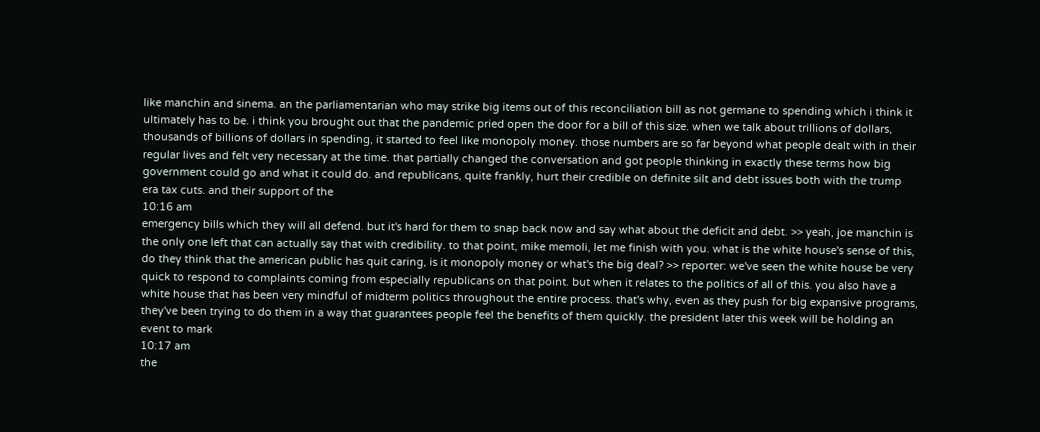like manchin and sinema. an the parliamentarian who may strike big items out of this reconciliation bill as not germane to spending which i think it ultimately has to be. i think you brought out that the pandemic pried open the door for a bill of this size. when we talk about trillions of dollars, thousands of billions of dollars in spending, it started to feel like monopoly money. those numbers are so far beyond what people dealt with in their regular lives and felt very necessary at the time. that partially changed the conversation and got people thinking in exactly these terms how big government could go and what it could do. and republicans, quite frankly, hurt their credible on definite silt and debt issues both with the trump era tax cuts. and their support of the
10:16 am
emergency bills which they will all defend. but it's hard for them to snap back now and say what about the deficit and debt. >> yeah, joe manchin is the only one left that can actually say that with credibility. to that point, mike memoli, let me finish with you. what is the white house's sense of this, do they think that the american public has quit caring, is it monopoly money or what's the big deal? >> reporter: we've seen the white house be very quick to respond to complaints coming from especially republicans on that point. but when it relates to the politics of all of this. you also have a white house that has been very mindful of midterm politics throughout the entire process. that's why, even as they push for big expansive programs, they've been trying to do them in a way that guarantees people feel the benefits of them quickly. the president later this week will be holding an event to mark
10:17 am
the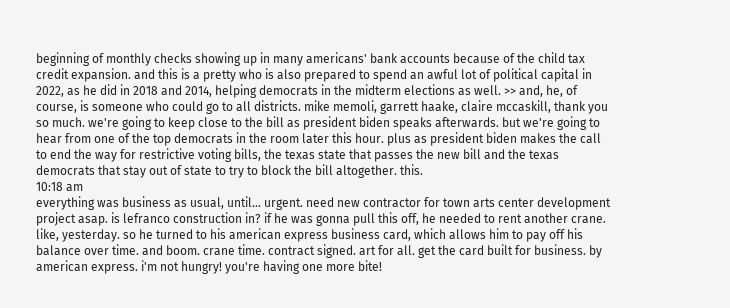beginning of monthly checks showing up in many americans' bank accounts because of the child tax credit expansion. and this is a pretty who is also prepared to spend an awful lot of political capital in 2022, as he did in 2018 and 2014, helping democrats in the midterm elections as well. >> and, he, of course, is someone who could go to all districts. mike memoli, garrett haake, claire mccaskill, thank you so much. we're going to keep close to the bill as president biden speaks afterwards. but we're going to hear from one of the top democrats in the room later this hour. plus as president biden makes the call to end the way for restrictive voting bills, the texas state that passes the new bill and the texas democrats that stay out of state to try to block the bill altogether. this.
10:18 am
everything was business as usual, until... urgent. need new contractor for town arts center development project asap. is lefranco construction in? if he was gonna pull this off, he needed to rent another crane. like, yesterday. so he turned to his american express business card, which allows him to pay off his balance over time. and boom. crane time. contract signed. art for all. get the card built for business. by american express. i'm not hungry! you're having one more bite!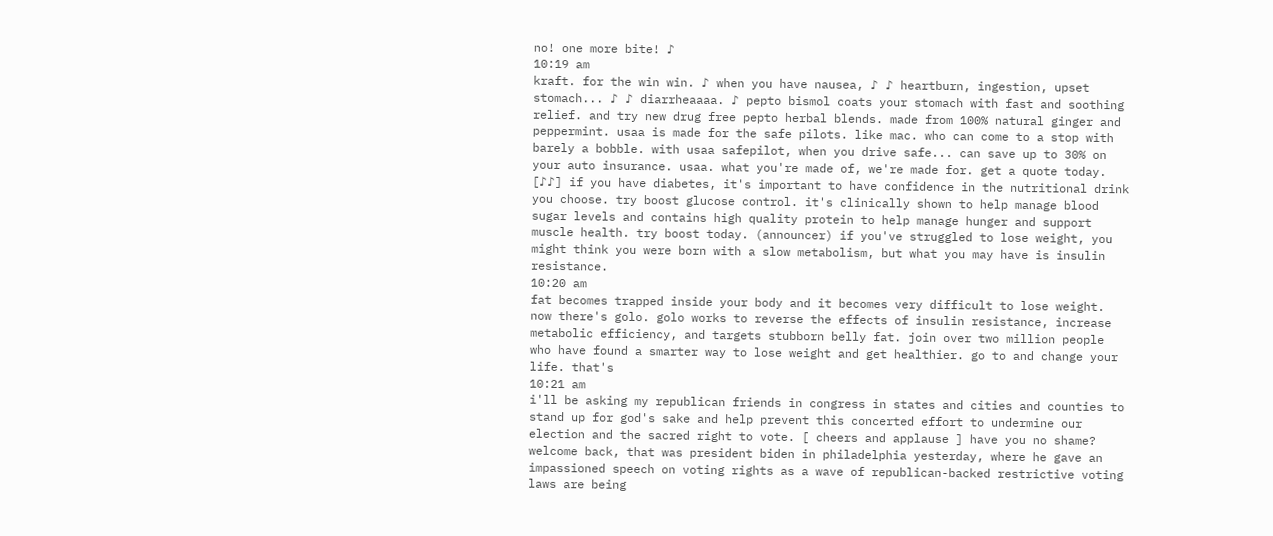no! one more bite! ♪
10:19 am
kraft. for the win win. ♪ when you have nausea, ♪ ♪ heartburn, ingestion, upset stomach... ♪ ♪ diarrheaaaa. ♪ pepto bismol coats your stomach with fast and soothing relief. and try new drug free pepto herbal blends. made from 100% natural ginger and peppermint. usaa is made for the safe pilots. like mac. who can come to a stop with barely a bobble. with usaa safepilot, when you drive safe... can save up to 30% on your auto insurance. usaa. what you're made of, we're made for. get a quote today. [♪♪] if you have diabetes, it's important to have confidence in the nutritional drink you choose. try boost glucose control. it's clinically shown to help manage blood sugar levels and contains high quality protein to help manage hunger and support muscle health. try boost today. (announcer) if you've struggled to lose weight, you might think you were born with a slow metabolism, but what you may have is insulin resistance.
10:20 am
fat becomes trapped inside your body and it becomes very difficult to lose weight. now there's golo. golo works to reverse the effects of insulin resistance, increase metabolic efficiency, and targets stubborn belly fat. join over two million people who have found a smarter way to lose weight and get healthier. go to and change your life. that's
10:21 am
i'll be asking my republican friends in congress in states and cities and counties to stand up for god's sake and help prevent this concerted effort to undermine our election and the sacred right to vote. [ cheers and applause ] have you no shame? welcome back, that was president biden in philadelphia yesterday, where he gave an impassioned speech on voting rights as a wave of republican-backed restrictive voting laws are being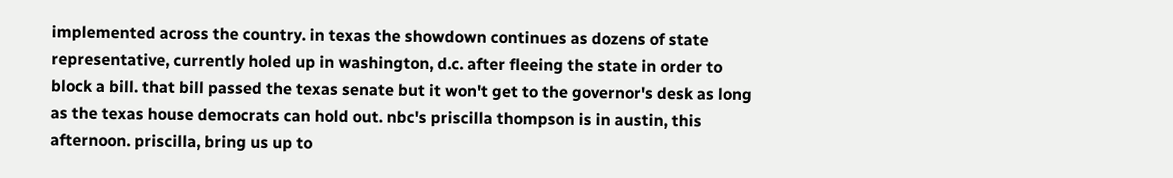implemented across the country. in texas the showdown continues as dozens of state representative, currently holed up in washington, d.c. after fleeing the state in order to block a bill. that bill passed the texas senate but it won't get to the governor's desk as long as the texas house democrats can hold out. nbc's priscilla thompson is in austin, this afternoon. priscilla, bring us up to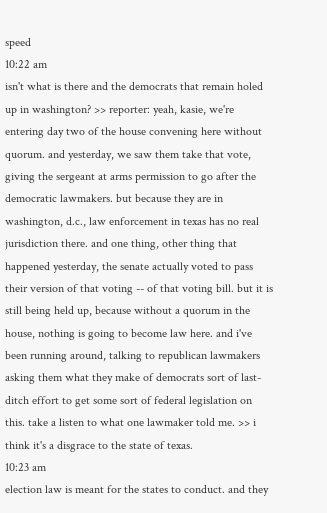speed
10:22 am
isn't what is there and the democrats that remain holed up in washington? >> reporter: yeah, kasie, we're entering day two of the house convening here without quorum. and yesterday, we saw them take that vote, giving the sergeant at arms permission to go after the democratic lawmakers. but because they are in washington, d.c., law enforcement in texas has no real jurisdiction there. and one thing, other thing that happened yesterday, the senate actually voted to pass their version of that voting -- of that voting bill. but it is still being held up, because without a quorum in the house, nothing is going to become law here. and i've been running around, talking to republican lawmakers asking them what they make of democrats sort of last-ditch effort to get some sort of federal legislation on this. take a listen to what one lawmaker told me. >> i think it's a disgrace to the state of texas.
10:23 am
election law is meant for the states to conduct. and they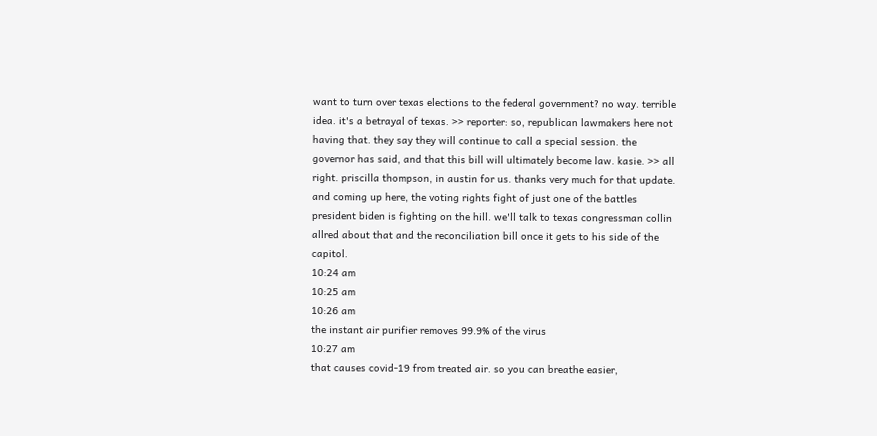want to turn over texas elections to the federal government? no way. terrible idea. it's a betrayal of texas. >> reporter: so, republican lawmakers here not having that. they say they will continue to call a special session. the governor has said, and that this bill will ultimately become law. kasie. >> all right. priscilla thompson, in austin for us. thanks very much for that update. and coming up here, the voting rights fight of just one of the battles president biden is fighting on the hill. we'll talk to texas congressman collin allred about that and the reconciliation bill once it gets to his side of the capitol.
10:24 am
10:25 am
10:26 am
the instant air purifier removes 99.9% of the virus
10:27 am
that causes covid-19 from treated air. so you can breathe easier,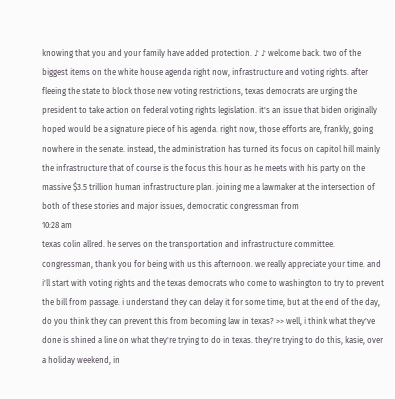knowing that you and your family have added protection. ♪ ♪ welcome back. two of the biggest items on the white house agenda right now, infrastructure and voting rights. after fleeing the state to block those new voting restrictions, texas democrats are urging the president to take action on federal voting rights legislation. it's an issue that biden originally hoped would be a signature piece of his agenda. right now, those efforts are, frankly, going nowhere in the senate. instead, the administration has turned its focus on capitol hill mainly the infrastructure that of course is the focus this hour as he meets with his party on the massive $3.5 trillion human infrastructure plan. joining me a lawmaker at the intersection of both of these stories and major issues, democratic congressman from
10:28 am
texas colin allred. he serves on the transportation and infrastructure committee. congressman, thank you for being with us this afternoon. we really appreciate your time. and i'll start with voting rights and the texas democrats who come to washington to try to prevent the bill from passage. i understand they can delay it for some time, but at the end of the day, do you think they can prevent this from becoming law in texas? >> well, i think what they've done is shined a line on what they're trying to do in texas. they're trying to do this, kasie, over a holiday weekend, in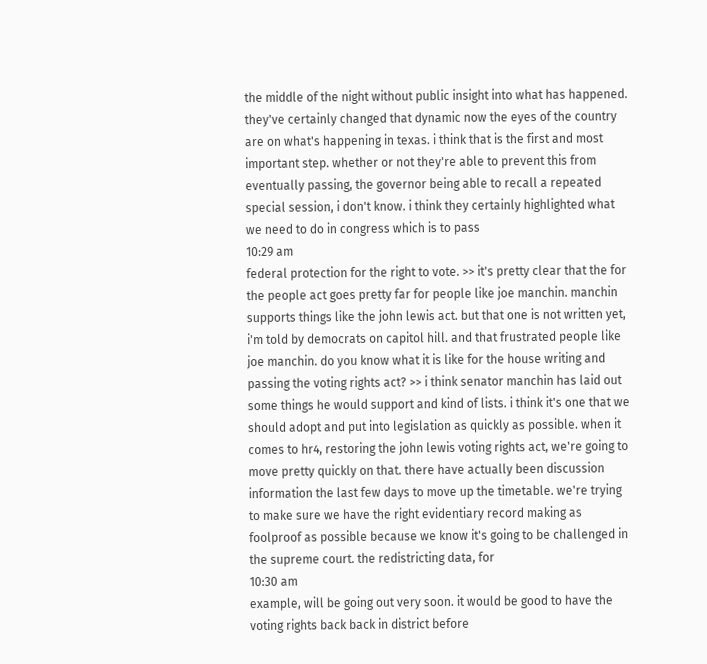the middle of the night without public insight into what has happened. they've certainly changed that dynamic now the eyes of the country are on what's happening in texas. i think that is the first and most important step. whether or not they're able to prevent this from eventually passing, the governor being able to recall a repeated special session, i don't know. i think they certainly highlighted what we need to do in congress which is to pass
10:29 am
federal protection for the right to vote. >> it's pretty clear that the for the people act goes pretty far for people like joe manchin. manchin supports things like the john lewis act. but that one is not written yet, i'm told by democrats on capitol hill. and that frustrated people like joe manchin. do you know what it is like for the house writing and passing the voting rights act? >> i think senator manchin has laid out some things he would support and kind of lists. i think it's one that we should adopt and put into legislation as quickly as possible. when it comes to hr4, restoring the john lewis voting rights act, we're going to move pretty quickly on that. there have actually been discussion information the last few days to move up the timetable. we're trying to make sure we have the right evidentiary record making as foolproof as possible because we know it's going to be challenged in the supreme court. the redistricting data, for
10:30 am
example, will be going out very soon. it would be good to have the voting rights back back in district before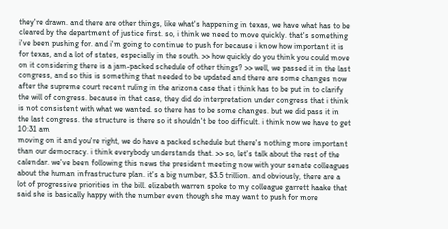they're drawn. and there are other things, like what's happening in texas, we have what has to be cleared by the department of justice first. so, i think we need to move quickly. that's something i've been pushing for. and i'm going to continue to push for because i know how important it is for texas, and a lot of states, especially in the south. >> how quickly do you think you could move on it considering there is a jam-packed schedule of other things? >> well, we passed it in the last congress, and so this is something that needed to be updated and there are some changes now after the supreme court recent ruling in the arizona case that i think has to be put in to clarify the will of congress. because in that case, they did do interpretation under congress that i think is not consistent with what we wanted. so there has to be some changes. but we did pass it in the last congress. the structure is there so it shouldn't be too difficult. i think now we have to get
10:31 am
moving on it and you're right, we do have a packed schedule but there's nothing more important than our democracy. i think everybody understands that. >> so, let's talk about the rest of the calendar. we've been following this news the president meeting now with your senate colleagues about the human infrastructure plan. it's a big number, $3.5 trillion. and obviously, there are a lot of progressive priorities in the bill. elizabeth warren spoke to my colleague garrett haake that said she is basically happy with the number even though she may want to push for more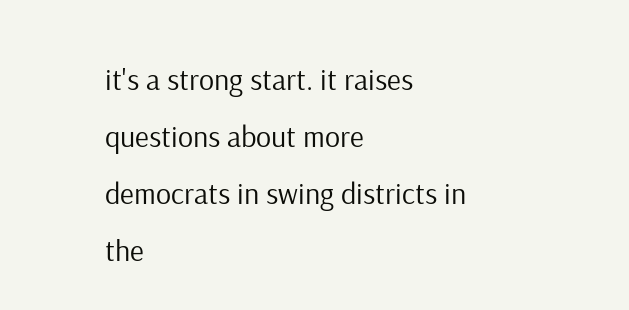it's a strong start. it raises questions about more democrats in swing districts in the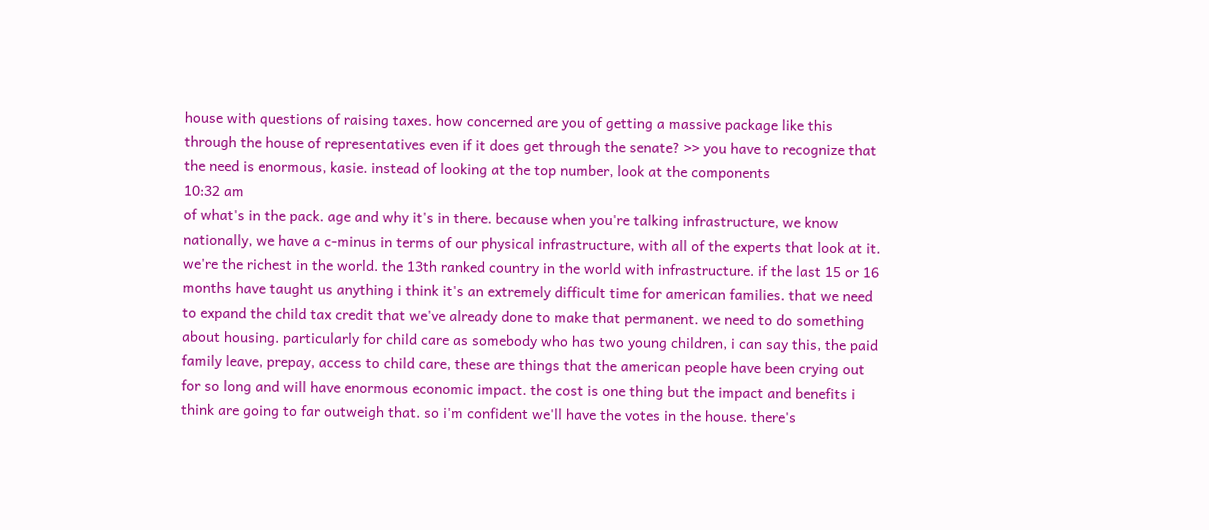house with questions of raising taxes. how concerned are you of getting a massive package like this through the house of representatives even if it does get through the senate? >> you have to recognize that the need is enormous, kasie. instead of looking at the top number, look at the components
10:32 am
of what's in the pack. age and why it's in there. because when you're talking infrastructure, we know nationally, we have a c-minus in terms of our physical infrastructure, with all of the experts that look at it. we're the richest in the world. the 13th ranked country in the world with infrastructure. if the last 15 or 16 months have taught us anything i think it's an extremely difficult time for american families. that we need to expand the child tax credit that we've already done to make that permanent. we need to do something about housing. particularly for child care as somebody who has two young children, i can say this, the paid family leave, prepay, access to child care, these are things that the american people have been crying out for so long and will have enormous economic impact. the cost is one thing but the impact and benefits i think are going to far outweigh that. so i'm confident we'll have the votes in the house. there's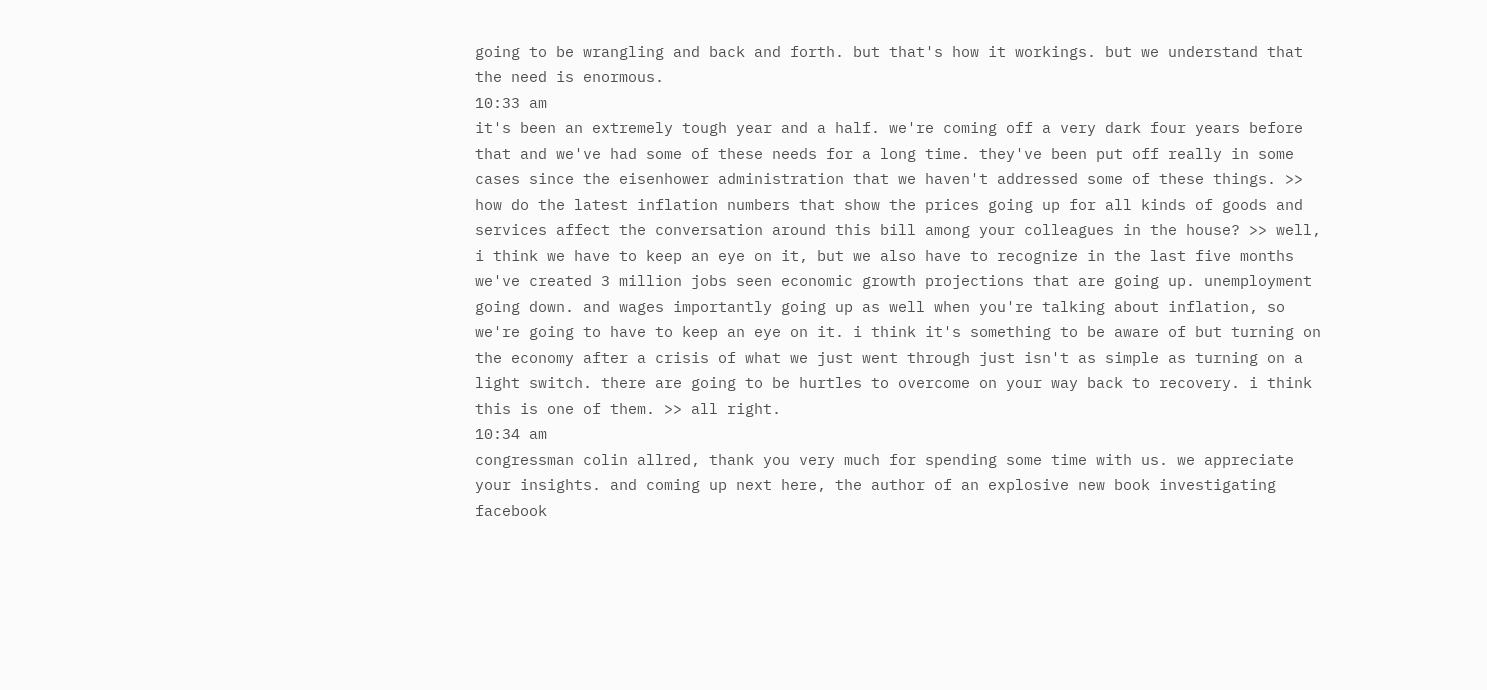going to be wrangling and back and forth. but that's how it workings. but we understand that the need is enormous.
10:33 am
it's been an extremely tough year and a half. we're coming off a very dark four years before that and we've had some of these needs for a long time. they've been put off really in some cases since the eisenhower administration that we haven't addressed some of these things. >> how do the latest inflation numbers that show the prices going up for all kinds of goods and services affect the conversation around this bill among your colleagues in the house? >> well, i think we have to keep an eye on it, but we also have to recognize in the last five months we've created 3 million jobs seen economic growth projections that are going up. unemployment going down. and wages importantly going up as well when you're talking about inflation, so we're going to have to keep an eye on it. i think it's something to be aware of but turning on the economy after a crisis of what we just went through just isn't as simple as turning on a light switch. there are going to be hurtles to overcome on your way back to recovery. i think this is one of them. >> all right.
10:34 am
congressman colin allred, thank you very much for spending some time with us. we appreciate your insights. and coming up next here, the author of an explosive new book investigating facebook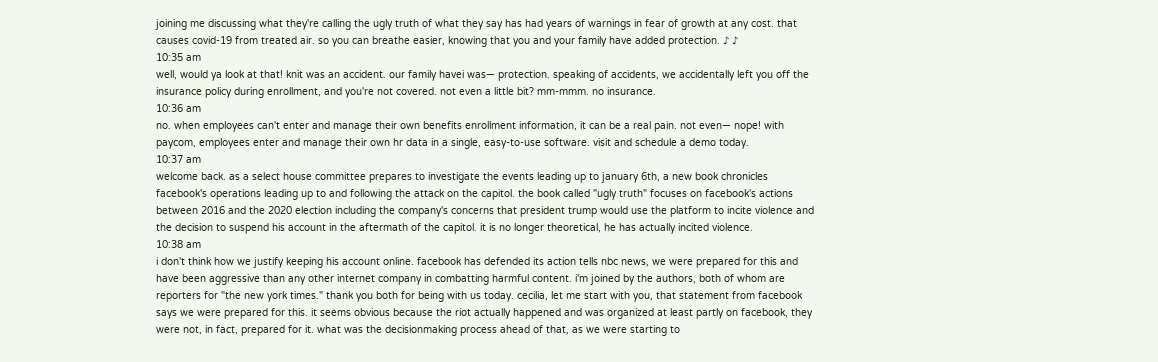joining me discussing what they're calling the ugly truth of what they say has had years of warnings in fear of growth at any cost. that causes covid-19 from treated air. so you can breathe easier, knowing that you and your family have added protection. ♪ ♪
10:35 am
well, would ya look at that! knit was an accident. our family havei was— protection. speaking of accidents, we accidentally left you off the insurance policy during enrollment, and you're not covered. not even a little bit? mm-mmm. no insurance.
10:36 am
no. when employees can't enter and manage their own benefits enrollment information, it can be a real pain. not even— nope! with paycom, employees enter and manage their own hr data in a single, easy-to-use software. visit and schedule a demo today.
10:37 am
welcome back. as a select house committee prepares to investigate the events leading up to january 6th, a new book chronicles facebook's operations leading up to and following the attack on the capitol. the book called "ugly truth" focuses on facebook's actions between 2016 and the 2020 election including the company's concerns that president trump would use the platform to incite violence and the decision to suspend his account in the aftermath of the capitol. it is no longer theoretical, he has actually incited violence.
10:38 am
i don't think how we justify keeping his account online. facebook has defended its action tells nbc news, we were prepared for this and have been aggressive than any other internet company in combatting harmful content. i'm joined by the authors, both of whom are reporters for "the new york times." thank you both for being with us today. cecilia, let me start with you, that statement from facebook says we were prepared for this. it seems obvious because the riot actually happened and was organized at least partly on facebook, they were not, in fact, prepared for it. what was the decisionmaking process ahead of that, as we were starting to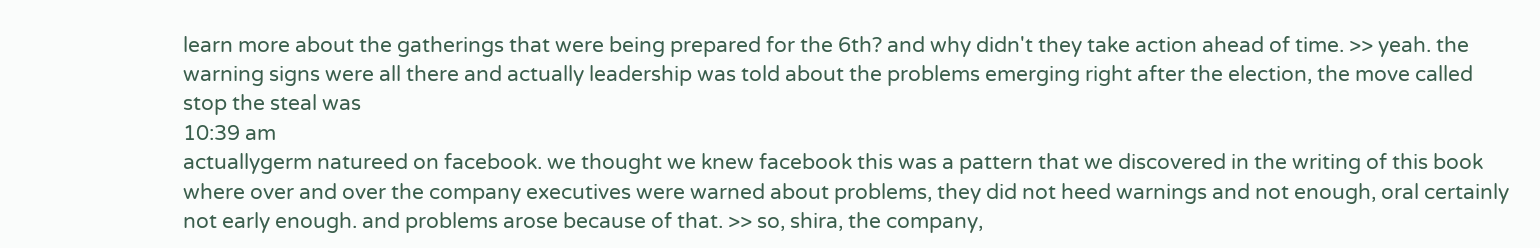learn more about the gatherings that were being prepared for the 6th? and why didn't they take action ahead of time. >> yeah. the warning signs were all there and actually leadership was told about the problems emerging right after the election, the move called stop the steal was
10:39 am
actuallygerm natureed on facebook. we thought we knew facebook this was a pattern that we discovered in the writing of this book where over and over the company executives were warned about problems, they did not heed warnings and not enough, oral certainly not early enough. and problems arose because of that. >> so, shira, the company,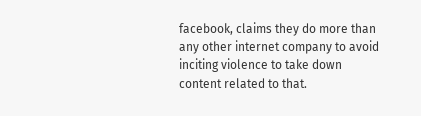facebook, claims they do more than any other internet company to avoid inciting violence to take down content related to that.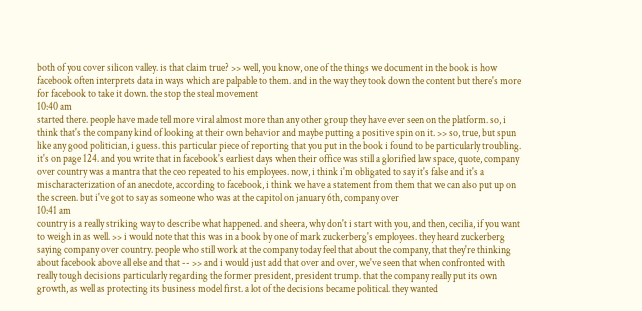both of you cover silicon valley. is that claim true? >> well, you know, one of the things we document in the book is how facebook often interprets data in ways which are palpable to them. and in the way they took down the content but there's more for facebook to take it down. the stop the steal movement
10:40 am
started there. people have made tell more viral almost more than any other group they have ever seen on the platform. so, i think that's the company kind of looking at their own behavior and maybe putting a positive spin on it. >> so, true, but spun like any good politician, i guess. this particular piece of reporting that you put in the book i found to be particularly troubling. it's on page 124. and you write that in facebook's earliest days when their office was still a glorified law space, quote, company over country was a mantra that the ceo repeated to his employees. now, i think i'm obligated to say it's false and it's a mischaracterization of an anecdote, according to facebook, i think we have a statement from them that we can also put up on the screen. but i've got to say as someone who was at the capitol on january 6th, company over
10:41 am
country is a really striking way to describe what happened. and sheera, why don't i start with you, and then, cecilia, if you want to weigh in as well. >> i would note that this was in a book by one of mark zuckerberg's employees. they heard zuckerberg saying company over country. people who still work at the company today feel that about the company, that they're thinking about facebook above all else and that -- >> and i would just add that over and over, we've seen that when confronted with really tough decisions particularly regarding the former president, president trump. that the company really put its own growth, as well as protecting its business model first. a lot of the decisions became political. they wanted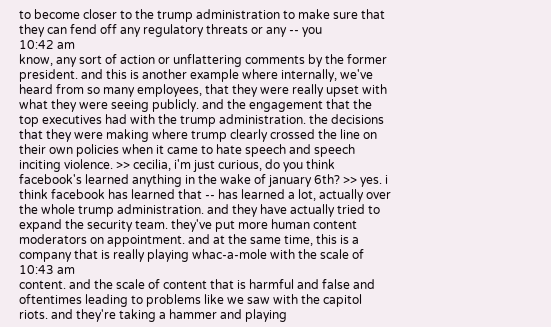to become closer to the trump administration to make sure that they can fend off any regulatory threats or any -- you
10:42 am
know, any sort of action or unflattering comments by the former president. and this is another example where internally, we've heard from so many employees, that they were really upset with what they were seeing publicly. and the engagement that the top executives had with the trump administration. the decisions that they were making where trump clearly crossed the line on their own policies when it came to hate speech and speech inciting violence. >> cecilia, i'm just curious, do you think facebook's learned anything in the wake of january 6th? >> yes. i think facebook has learned that -- has learned a lot, actually over the whole trump administration. and they have actually tried to expand the security team. they've put more human content moderators on appointment. and at the same time, this is a company that is really playing whac-a-mole with the scale of
10:43 am
content. and the scale of content that is harmful and false and oftentimes leading to problems like we saw with the capitol riots. and they're taking a hammer and playing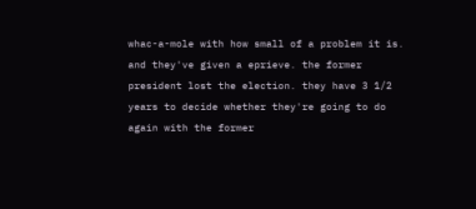whac-a-mole with how small of a problem it is. and they've given a eprieve. the former president lost the election. they have 3 1/2 years to decide whether they're going to do again with the former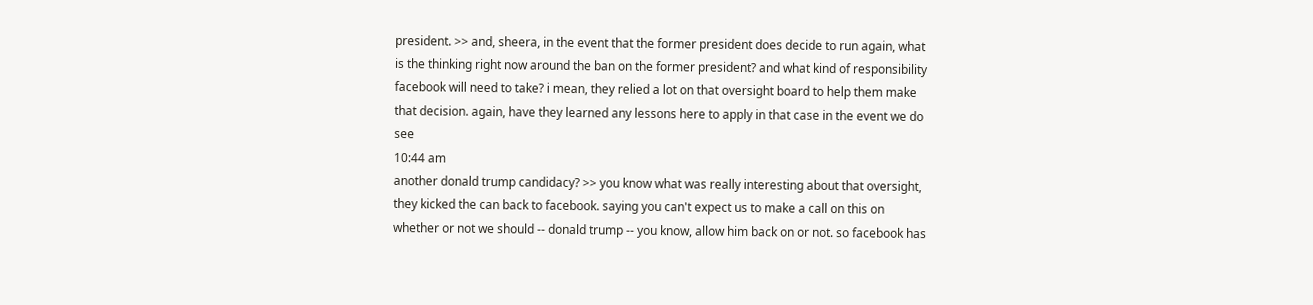president. >> and, sheera, in the event that the former president does decide to run again, what is the thinking right now around the ban on the former president? and what kind of responsibility facebook will need to take? i mean, they relied a lot on that oversight board to help them make that decision. again, have they learned any lessons here to apply in that case in the event we do see
10:44 am
another donald trump candidacy? >> you know what was really interesting about that oversight, they kicked the can back to facebook. saying you can't expect us to make a call on this on whether or not we should -- donald trump -- you know, allow him back on or not. so facebook has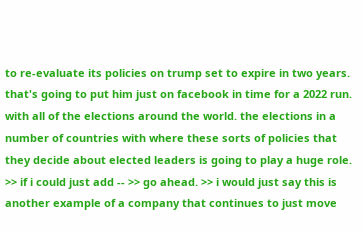to re-evaluate its policies on trump set to expire in two years. that's going to put him just on facebook in time for a 2022 run. with all of the elections around the world. the elections in a number of countries with where these sorts of policies that they decide about elected leaders is going to play a huge role. >> if i could just add -- >> go ahead. >> i would just say this is another example of a company that continues to just move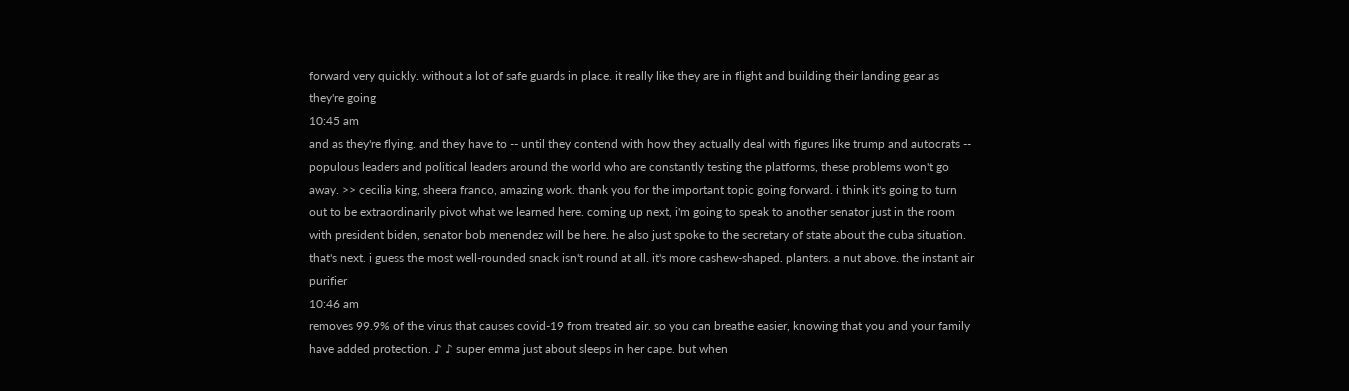forward very quickly. without a lot of safe guards in place. it really like they are in flight and building their landing gear as they're going
10:45 am
and as they're flying. and they have to -- until they contend with how they actually deal with figures like trump and autocrats -- populous leaders and political leaders around the world who are constantly testing the platforms, these problems won't go away. >> cecilia king, sheera franco, amazing work. thank you for the important topic going forward. i think it's going to turn out to be extraordinarily pivot what we learned here. coming up next, i'm going to speak to another senator just in the room with president biden, senator bob menendez will be here. he also just spoke to the secretary of state about the cuba situation. that's next. i guess the most well-rounded snack isn't round at all. it's more cashew-shaped. planters. a nut above. the instant air purifier
10:46 am
removes 99.9% of the virus that causes covid-19 from treated air. so you can breathe easier, knowing that you and your family have added protection. ♪ ♪ super emma just about sleeps in her cape. but when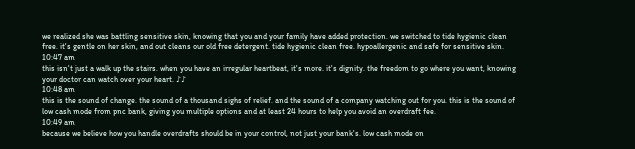we realized she was battling sensitive skin, knowing that you and your family have added protection. we switched to tide hygienic clean free. it's gentle on her skin, and out cleans our old free detergent. tide hygienic clean free. hypoallergenic and safe for sensitive skin.
10:47 am
this isn't just a walk up the stairs. when you have an irregular heartbeat, it's more. it's dignity. the freedom to go where you want, knowing your doctor can watch over your heart. ♪♪
10:48 am
this is the sound of change. the sound of a thousand sighs of relief. and the sound of a company watching out for you. this is the sound of low cash mode from pnc bank, giving you multiple options and at least 24 hours to help you avoid an overdraft fee.
10:49 am
because we believe how you handle overdrafts should be in your control, not just your bank's. low cash mode on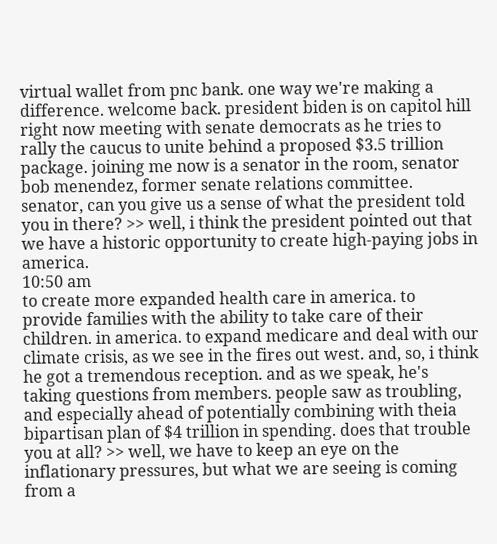virtual wallet from pnc bank. one way we're making a difference. welcome back. president biden is on capitol hill right now meeting with senate democrats as he tries to rally the caucus to unite behind a proposed $3.5 trillion package. joining me now is a senator in the room, senator bob menendez, former senate relations committee. senator, can you give us a sense of what the president told you in there? >> well, i think the president pointed out that we have a historic opportunity to create high-paying jobs in america.
10:50 am
to create more expanded health care in america. to provide families with the ability to take care of their children. in america. to expand medicare and deal with our climate crisis, as we see in the fires out west. and, so, i think he got a tremendous reception. and as we speak, he's taking questions from members. people saw as troubling, and especially ahead of potentially combining with theia bipartisan plan of $4 trillion in spending. does that trouble you at all? >> well, we have to keep an eye on the inflationary pressures, but what we are seeing is coming from a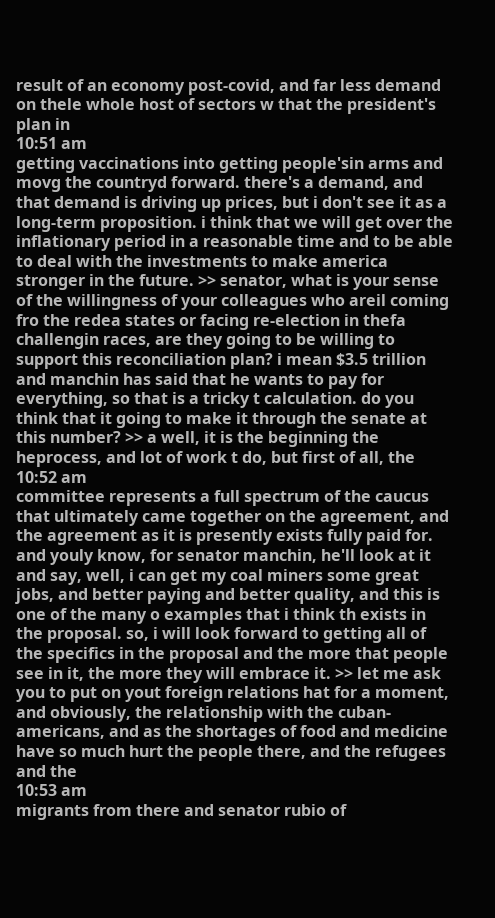result of an economy post-covid, and far less demand on thele whole host of sectors w that the president's plan in
10:51 am
getting vaccinations into getting people'sin arms and movg the countryd forward. there's a demand, and that demand is driving up prices, but i don't see it as a long-term proposition. i think that we will get over the inflationary period in a reasonable time and to be able to deal with the investments to make america stronger in the future. >> senator, what is your sense of the willingness of your colleagues who areil coming fro the redea states or facing re-election in thefa challengin races, are they going to be willing to support this reconciliation plan? i mean $3.5 trillion and manchin has said that he wants to pay for everything, so that is a tricky t calculation. do you think that it going to make it through the senate at this number? >> a well, it is the beginning the heprocess, and lot of work t do, but first of all, the
10:52 am
committee represents a full spectrum of the caucus that ultimately came together on the agreement, and the agreement as it is presently exists fully paid for. and youly know, for senator manchin, he'll look at it and say, well, i can get my coal miners some great jobs, and better paying and better quality, and this is one of the many o examples that i think th exists in the proposal. so, i will look forward to getting all of the specifics in the proposal and the more that people see in it, the more they will embrace it. >> let me ask you to put on yout foreign relations hat for a moment, and obviously, the relationship with the cuban-americans, and as the shortages of food and medicine have so much hurt the people there, and the refugees and the
10:53 am
migrants from there and senator rubio of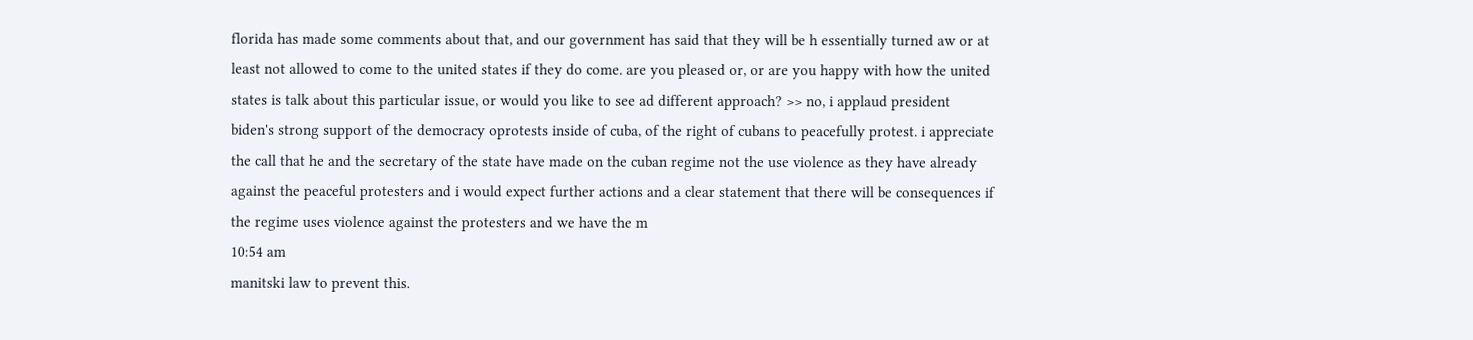florida has made some comments about that, and our government has said that they will be h essentially turned aw or at least not allowed to come to the united states if they do come. are you pleased or, or are you happy with how the united states is talk about this particular issue, or would you like to see ad different approach? >> no, i applaud president biden's strong support of the democracy oprotests inside of cuba, of the right of cubans to peacefully protest. i appreciate the call that he and the secretary of the state have made on the cuban regime not the use violence as they have already against the peaceful protesters and i would expect further actions and a clear statement that there will be consequences if the regime uses violence against the protesters and we have the m
10:54 am
manitski law to prevent this.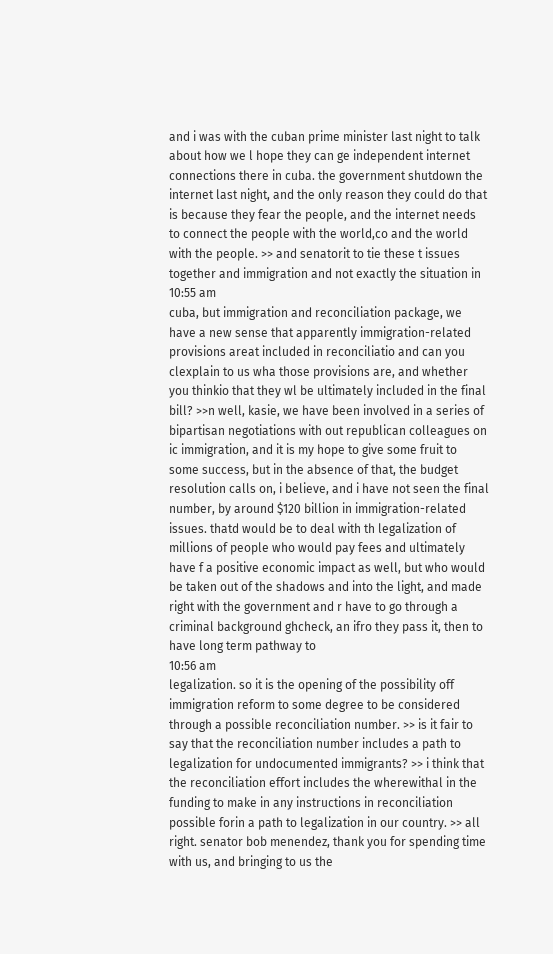and i was with the cuban prime minister last night to talk about how we l hope they can ge independent internet connections there in cuba. the government shutdown the internet last night, and the only reason they could do that is because they fear the people, and the internet needs to connect the people with the world,co and the world with the people. >> and senatorit to tie these t issues together and immigration and not exactly the situation in
10:55 am
cuba, but immigration and reconciliation package, we have a new sense that apparently immigration-related provisions areat included in reconciliatio and can you clexplain to us wha those provisions are, and whether you thinkio that they wl be ultimately included in the final bill? >>n well, kasie, we have been involved in a series of bipartisan negotiations with out republican colleagues on ic immigration, and it is my hope to give some fruit to some success, but in the absence of that, the budget resolution calls on, i believe, and i have not seen the final number, by around $120 billion in immigration-related issues. thatd would be to deal with th legalization of millions of people who would pay fees and ultimately have f a positive economic impact as well, but who would be taken out of the shadows and into the light, and made right with the government and r have to go through a criminal background ghcheck, an ifro they pass it, then to have long term pathway to
10:56 am
legalization. so it is the opening of the possibility off immigration reform to some degree to be considered through a possible reconciliation number. >> is it fair to say that the reconciliation number includes a path to legalization for undocumented immigrants? >> i think that the reconciliation effort includes the wherewithal in the funding to make in any instructions in reconciliation possible forin a path to legalization in our country. >> all right. senator bob menendez, thank you for spending time with us, and bringing to us the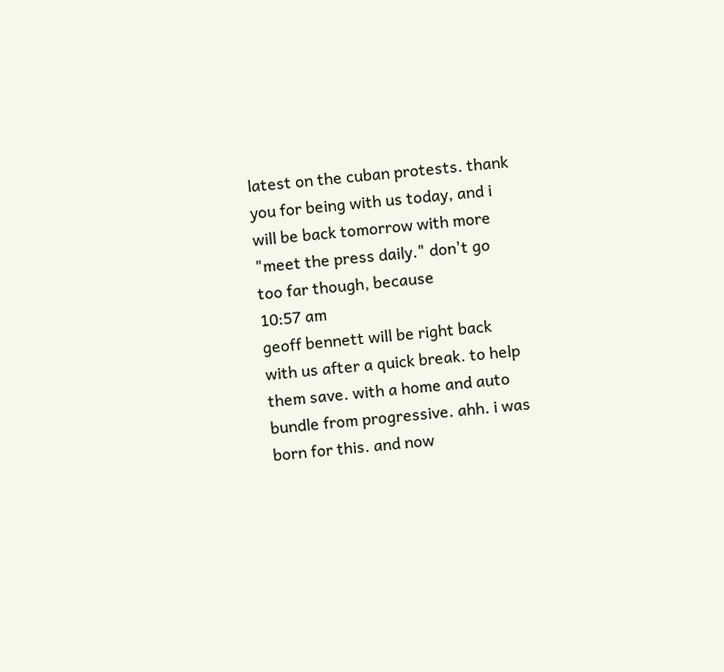latest on the cuban protests. thank you for being with us today, and i will be back tomorrow with more "meet the press daily." don't go too far though, because
10:57 am
geoff bennett will be right back with us after a quick break. to help them save. with a home and auto bundle from progressive. ahh. i was born for this. and now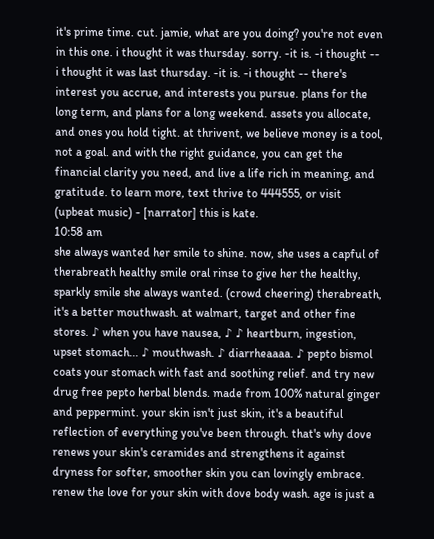it's prime time. cut. jamie, what are you doing? you're not even in this one. i thought it was thursday. sorry. -it is. -i thought -- i thought it was last thursday. -it is. -i thought -- there's interest you accrue, and interests you pursue. plans for the long term, and plans for a long weekend. assets you allocate, and ones you hold tight. at thrivent, we believe money is a tool, not a goal. and with the right guidance, you can get the financial clarity you need, and live a life rich in meaning, and gratitude. to learn more, text thrive to 444555, or visit (upbeat music) - [narrator] this is kate.
10:58 am
she always wanted her smile to shine. now, she uses a capful of therabreath healthy smile oral rinse to give her the healthy, sparkly smile she always wanted. (crowd cheering) therabreath, it's a better mouthwash. at walmart, target and other fine stores. ♪ when you have nausea, ♪ ♪ heartburn, ingestion, upset stomach... ♪ mouthwash. ♪ diarrheaaaa. ♪ pepto bismol coats your stomach with fast and soothing relief. and try new drug free pepto herbal blends. made from 100% natural ginger and peppermint. your skin isn't just skin, it's a beautiful reflection of everything you've been through. that's why dove renews your skin's ceramides and strengthens it against dryness for softer, smoother skin you can lovingly embrace. renew the love for your skin with dove body wash. age is just a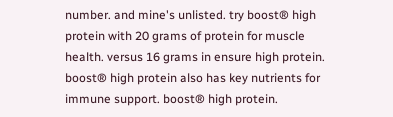number. and mine's unlisted. try boost® high protein with 20 grams of protein for muscle health. versus 16 grams in ensure high protein. boost® high protein also has key nutrients for immune support. boost® high protein.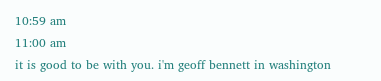10:59 am
11:00 am
it is good to be with you. i'm geoff bennett in washington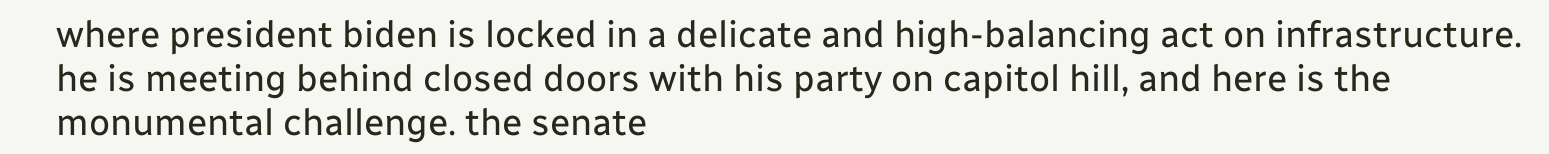where president biden is locked in a delicate and high-balancing act on infrastructure. he is meeting behind closed doors with his party on capitol hill, and here is the monumental challenge. the senate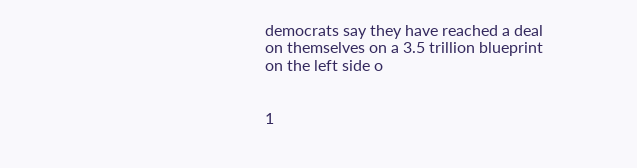democrats say they have reached a deal on themselves on a 3.5 trillion blueprint on the left side o


1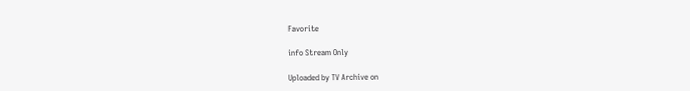Favorite

info Stream Only

Uploaded by TV Archive on